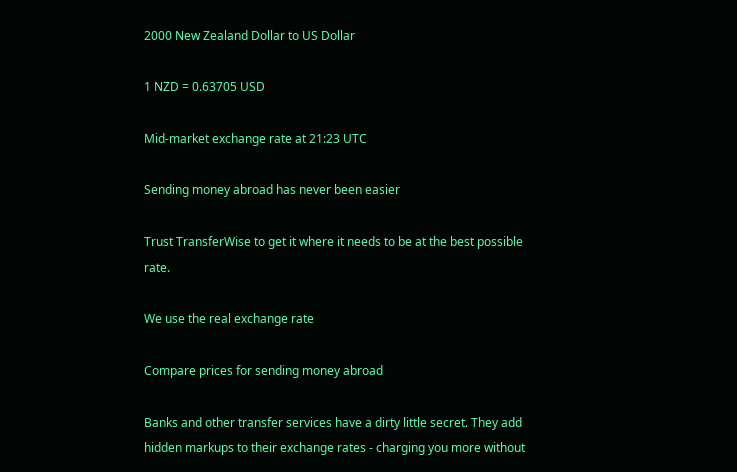2000 New Zealand Dollar to US Dollar

1 NZD = 0.63705 USD

Mid-market exchange rate at 21:23 UTC

Sending money abroad has never been easier

Trust TransferWise to get it where it needs to be at the best possible rate.

We use the real exchange rate

Compare prices for sending money abroad

Banks and other transfer services have a dirty little secret. They add hidden markups to their exchange rates - charging you more without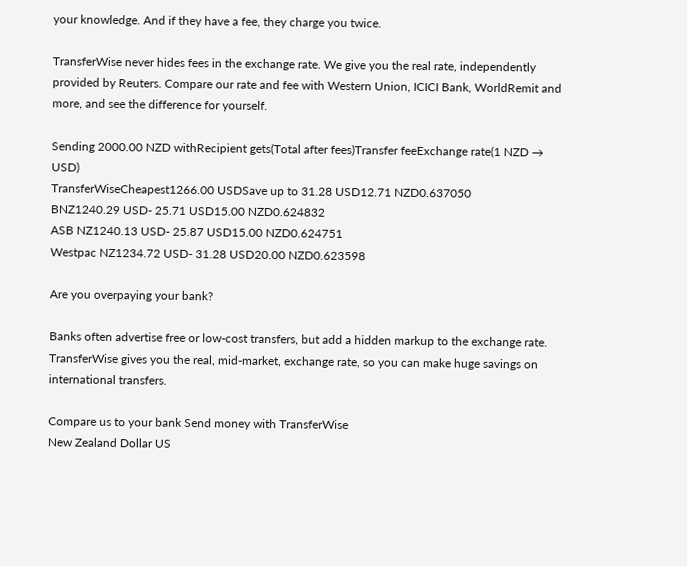your knowledge. And if they have a fee, they charge you twice.

TransferWise never hides fees in the exchange rate. We give you the real rate, independently provided by Reuters. Compare our rate and fee with Western Union, ICICI Bank, WorldRemit and more, and see the difference for yourself.

Sending 2000.00 NZD withRecipient gets(Total after fees)Transfer feeExchange rate(1 NZD → USD)
TransferWiseCheapest1266.00 USDSave up to 31.28 USD12.71 NZD0.637050
BNZ1240.29 USD- 25.71 USD15.00 NZD0.624832
ASB NZ1240.13 USD- 25.87 USD15.00 NZD0.624751
Westpac NZ1234.72 USD- 31.28 USD20.00 NZD0.623598

Are you overpaying your bank?

Banks often advertise free or low-cost transfers, but add a hidden markup to the exchange rate. TransferWise gives you the real, mid-market, exchange rate, so you can make huge savings on international transfers.

Compare us to your bank Send money with TransferWise
New Zealand Dollar US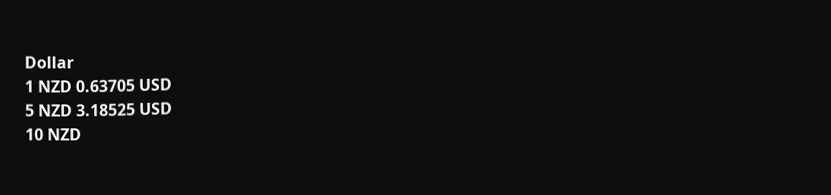Dollar
1 NZD 0.63705 USD
5 NZD 3.18525 USD
10 NZD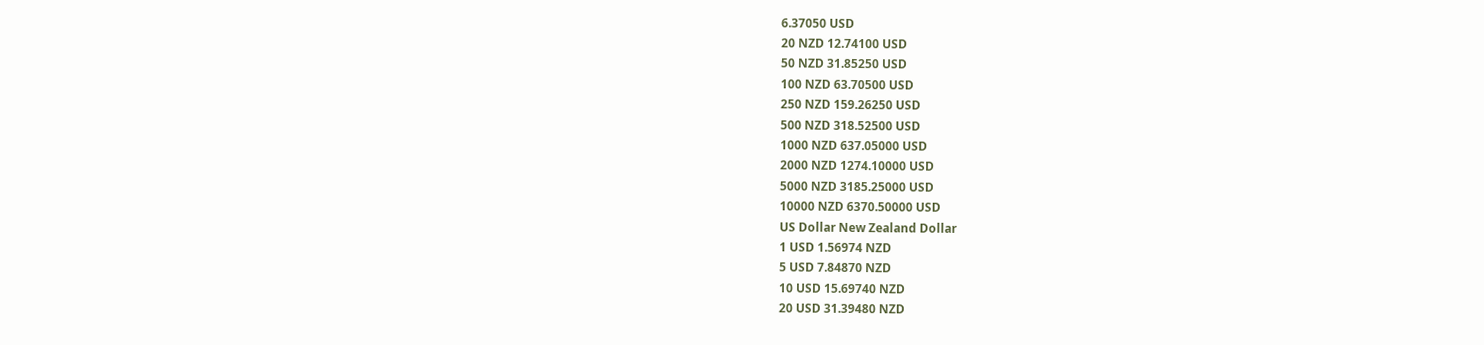6.37050 USD
20 NZD 12.74100 USD
50 NZD 31.85250 USD
100 NZD 63.70500 USD
250 NZD 159.26250 USD
500 NZD 318.52500 USD
1000 NZD 637.05000 USD
2000 NZD 1274.10000 USD
5000 NZD 3185.25000 USD
10000 NZD 6370.50000 USD
US Dollar New Zealand Dollar
1 USD 1.56974 NZD
5 USD 7.84870 NZD
10 USD 15.69740 NZD
20 USD 31.39480 NZD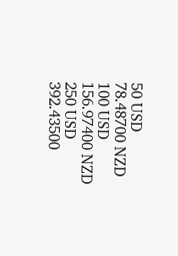50 USD 78.48700 NZD
100 USD 156.97400 NZD
250 USD 392.43500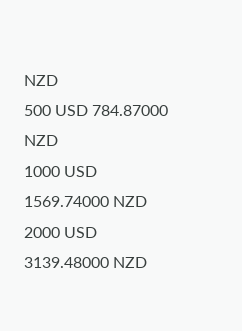NZD
500 USD 784.87000 NZD
1000 USD 1569.74000 NZD
2000 USD 3139.48000 NZD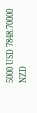5000 USD 7848.70000 NZD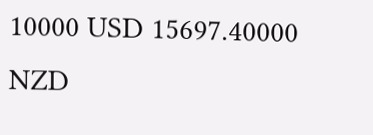10000 USD 15697.40000 NZD